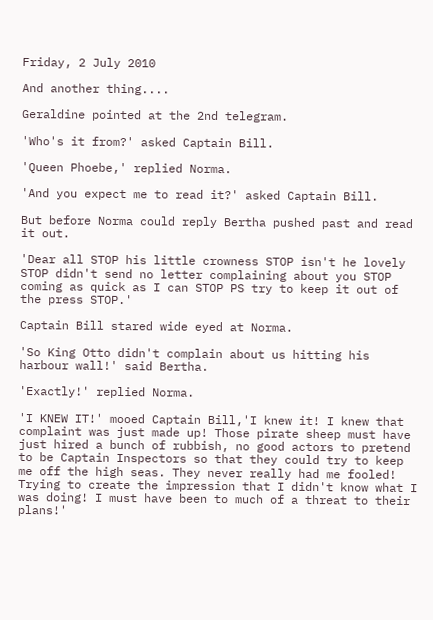Friday, 2 July 2010

And another thing....

Geraldine pointed at the 2nd telegram.

'Who's it from?' asked Captain Bill.

'Queen Phoebe,' replied Norma.

'And you expect me to read it?' asked Captain Bill.

But before Norma could reply Bertha pushed past and read it out.

'Dear all STOP his little crowness STOP isn't he lovely STOP didn't send no letter complaining about you STOP coming as quick as I can STOP PS try to keep it out of the press STOP.'

Captain Bill stared wide eyed at Norma.

'So King Otto didn't complain about us hitting his harbour wall!' said Bertha.

'Exactly!' replied Norma.

'I KNEW IT!' mooed Captain Bill,'I knew it! I knew that complaint was just made up! Those pirate sheep must have just hired a bunch of rubbish, no good actors to pretend to be Captain Inspectors so that they could try to keep me off the high seas. They never really had me fooled! Trying to create the impression that I didn't know what I was doing! I must have been to much of a threat to their plans!'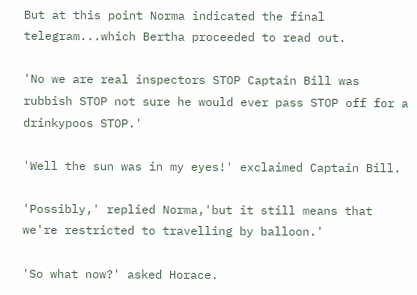But at this point Norma indicated the final telegram...which Bertha proceeded to read out.

'No we are real inspectors STOP Captain Bill was rubbish STOP not sure he would ever pass STOP off for a drinkypoos STOP.'

'Well the sun was in my eyes!' exclaimed Captain Bill.

'Possibly,' replied Norma,'but it still means that we're restricted to travelling by balloon.'

'So what now?' asked Horace.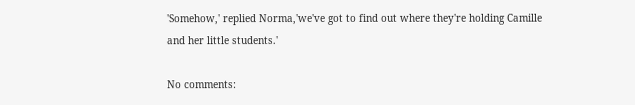'Somehow,' replied Norma,'we've got to find out where they're holding Camille and her little students.'

No comments: